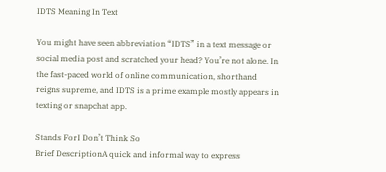IDTS Meaning In Text

You might have seen abbreviation “IDTS” in a text message or social media post and scratched your head? You’re not alone. In the fast-paced world of online communication, shorthand reigns supreme, and IDTS is a prime example mostly appears in texting or snapchat app.

Stands ForI Don’t Think So
Brief DescriptionA quick and informal way to express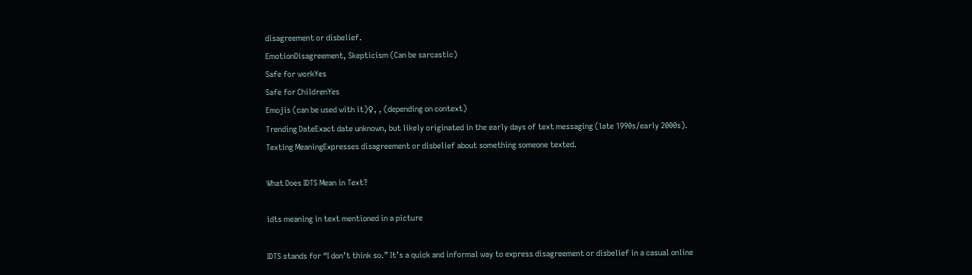disagreement or disbelief.
EmotionDisagreement, Skepticism (Can be sarcastic)
Safe for workYes
Safe for ChildrenYes
Emojis (can be used with it)♀, , (depending on context)
Trending DateExact date unknown, but likely originated in the early days of text messaging (late 1990s/early 2000s).
Texting MeaningExpresses disagreement or disbelief about something someone texted.

What Does IDTS Mean in Text?

idts meaning in text mentioned in a picture

IDTS stands for “I don’t think so.” It’s a quick and informal way to express disagreement or disbelief in a casual online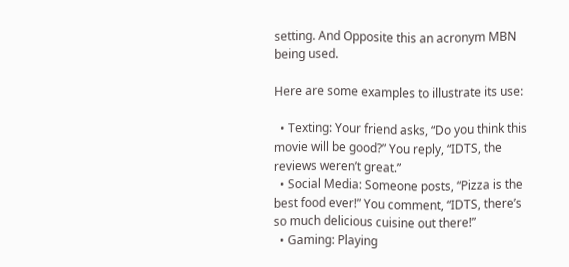setting. And Opposite this an acronym MBN being used.

Here are some examples to illustrate its use:

  • Texting: Your friend asks, “Do you think this movie will be good?” You reply, “IDTS, the reviews weren’t great.”
  • Social Media: Someone posts, “Pizza is the best food ever!” You comment, “IDTS, there’s so much delicious cuisine out there!”
  • Gaming: Playing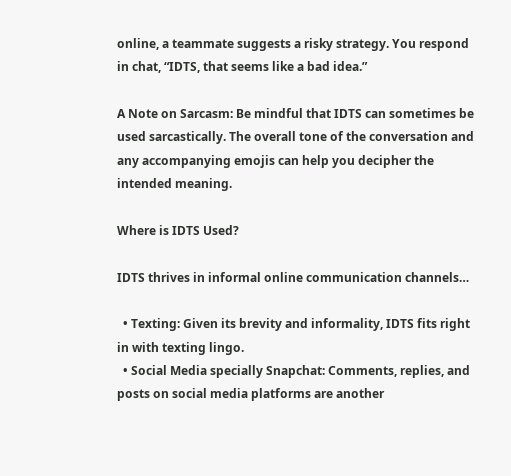online, a teammate suggests a risky strategy. You respond in chat, “IDTS, that seems like a bad idea.”

A Note on Sarcasm: Be mindful that IDTS can sometimes be used sarcastically. The overall tone of the conversation and any accompanying emojis can help you decipher the intended meaning.

Where is IDTS Used?

IDTS thrives in informal online communication channels…

  • Texting: Given its brevity and informality, IDTS fits right in with texting lingo.
  • Social Media specially Snapchat: Comments, replies, and posts on social media platforms are another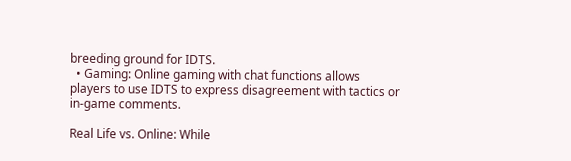breeding ground for IDTS.
  • Gaming: Online gaming with chat functions allows players to use IDTS to express disagreement with tactics or in-game comments.

Real Life vs. Online: While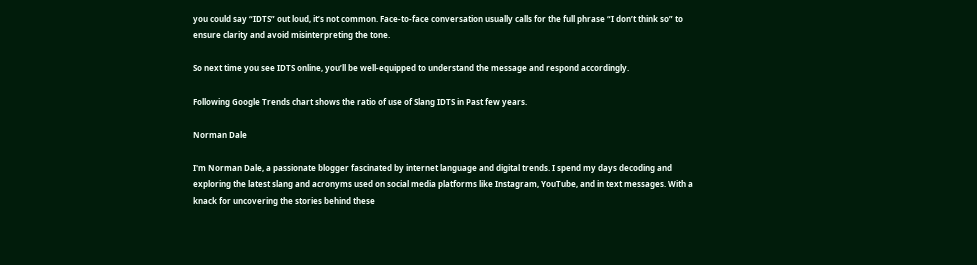you could say “IDTS” out loud, it’s not common. Face-to-face conversation usually calls for the full phrase “I don’t think so” to ensure clarity and avoid misinterpreting the tone.

So next time you see IDTS online, you’ll be well-equipped to understand the message and respond accordingly.

Following Google Trends chart shows the ratio of use of Slang IDTS in Past few years.

Norman Dale

I'm Norman Dale, a passionate blogger fascinated by internet language and digital trends. I spend my days decoding and exploring the latest slang and acronyms used on social media platforms like Instagram, YouTube, and in text messages. With a knack for uncovering the stories behind these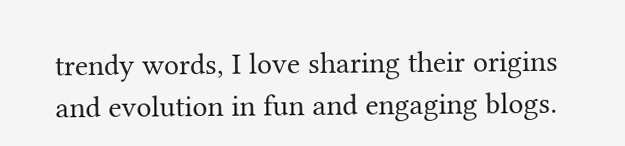trendy words, I love sharing their origins and evolution in fun and engaging blogs.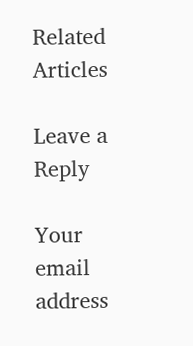Related Articles

Leave a Reply

Your email address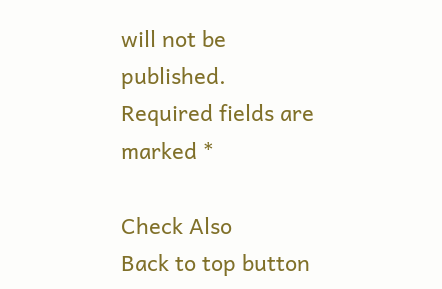will not be published. Required fields are marked *

Check Also
Back to top button